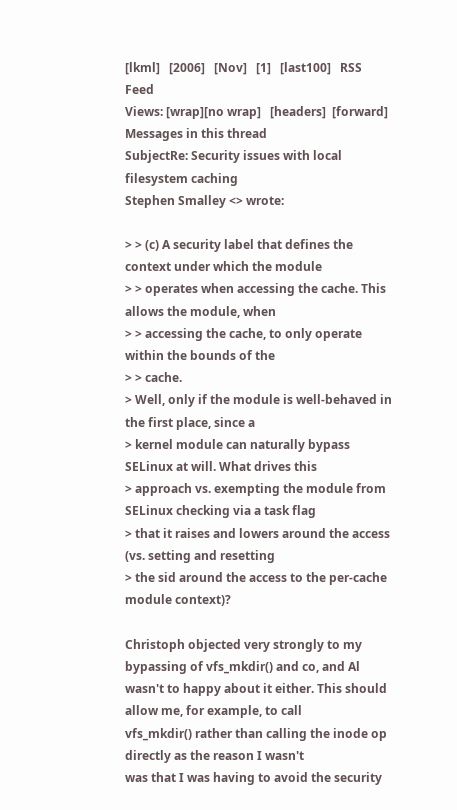[lkml]   [2006]   [Nov]   [1]   [last100]   RSS Feed
Views: [wrap][no wrap]   [headers]  [forward]
Messages in this thread
SubjectRe: Security issues with local filesystem caching
Stephen Smalley <> wrote:

> > (c) A security label that defines the context under which the module
> > operates when accessing the cache. This allows the module, when
> > accessing the cache, to only operate within the bounds of the
> > cache.
> Well, only if the module is well-behaved in the first place, since a
> kernel module can naturally bypass SELinux at will. What drives this
> approach vs. exempting the module from SELinux checking via a task flag
> that it raises and lowers around the access (vs. setting and resetting
> the sid around the access to the per-cache module context)?

Christoph objected very strongly to my bypassing of vfs_mkdir() and co, and Al
wasn't to happy about it either. This should allow me, for example, to call
vfs_mkdir() rather than calling the inode op directly as the reason I wasn't
was that I was having to avoid the security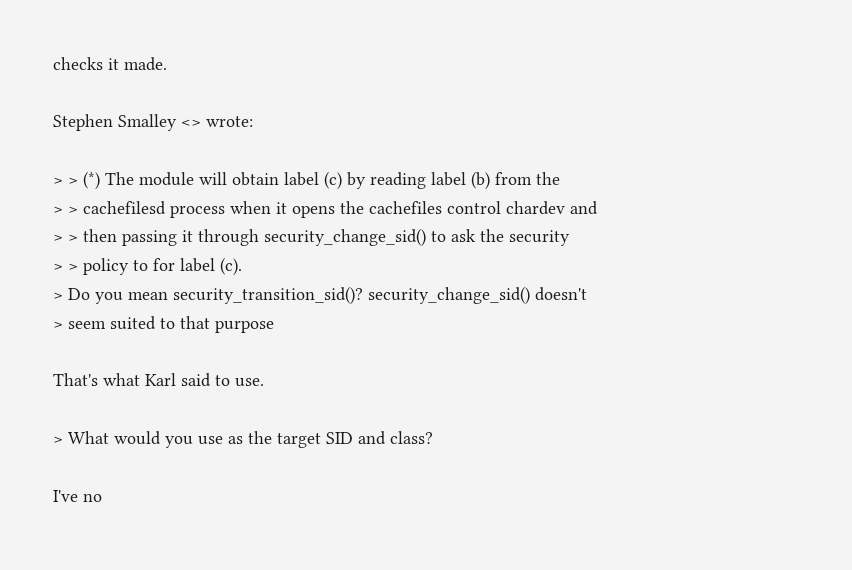checks it made.

Stephen Smalley <> wrote:

> > (*) The module will obtain label (c) by reading label (b) from the
> > cachefilesd process when it opens the cachefiles control chardev and
> > then passing it through security_change_sid() to ask the security
> > policy to for label (c).
> Do you mean security_transition_sid()? security_change_sid() doesn't
> seem suited to that purpose

That's what Karl said to use.

> What would you use as the target SID and class?

I've no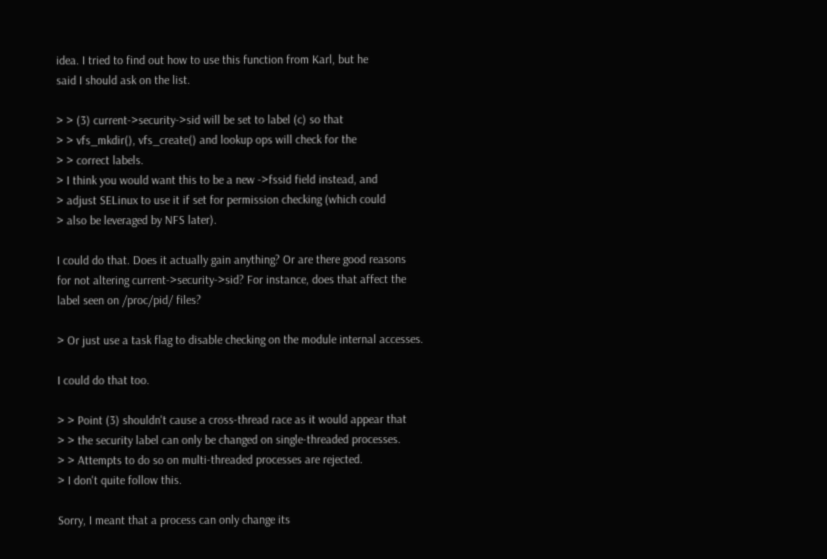idea. I tried to find out how to use this function from Karl, but he
said I should ask on the list.

> > (3) current->security->sid will be set to label (c) so that
> > vfs_mkdir(), vfs_create() and lookup ops will check for the
> > correct labels.
> I think you would want this to be a new ->fssid field instead, and
> adjust SELinux to use it if set for permission checking (which could
> also be leveraged by NFS later).

I could do that. Does it actually gain anything? Or are there good reasons
for not altering current->security->sid? For instance, does that affect the
label seen on /proc/pid/ files?

> Or just use a task flag to disable checking on the module internal accesses.

I could do that too.

> > Point (3) shouldn't cause a cross-thread race as it would appear that
> > the security label can only be changed on single-threaded processes.
> > Attempts to do so on multi-threaded processes are rejected.
> I don't quite follow this.

Sorry, I meant that a process can only change its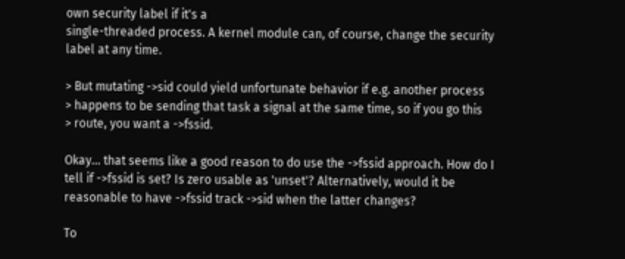own security label if it's a
single-threaded process. A kernel module can, of course, change the security
label at any time.

> But mutating ->sid could yield unfortunate behavior if e.g. another process
> happens to be sending that task a signal at the same time, so if you go this
> route, you want a ->fssid.

Okay... that seems like a good reason to do use the ->fssid approach. How do I
tell if ->fssid is set? Is zero usable as 'unset'? Alternatively, would it be
reasonable to have ->fssid track ->sid when the latter changes?

To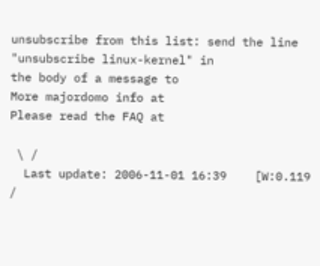unsubscribe from this list: send the line "unsubscribe linux-kernel" in
the body of a message to
More majordomo info at
Please read the FAQ at

 \ /
  Last update: 2006-11-01 16:39    [W:0.119 /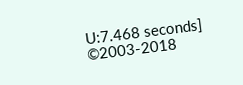U:7.468 seconds]
©2003-2018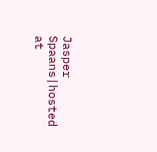Jasper Spaans|hosted at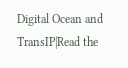Digital Ocean and TransIP|Read the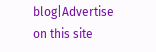blog|Advertise on this site